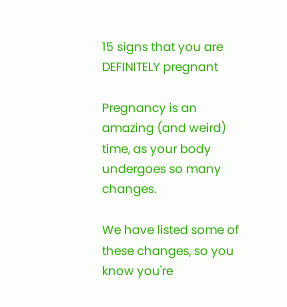15 signs that you are DEFINITELY pregnant

Pregnancy is an amazing (and weird) time, as your body undergoes so many changes.

We have listed some of these changes, so you know you're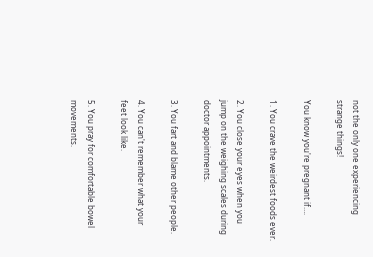not the only one experiencing strange things!

You know you're pregnant if….

1. You crave the weirdest foods ever.

2. You close your eyes when you jump on the weighing scales during doctor appointments.

3. You fart and blame other people.

4. You can't remember what your feet look like.

5. You pray for comfortable bowel movements.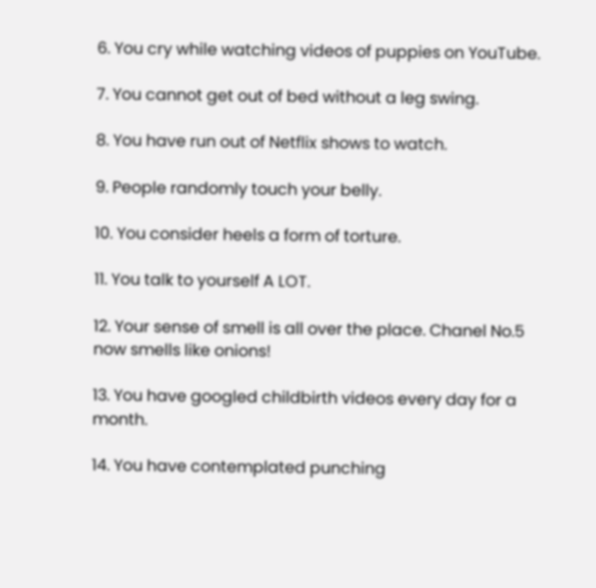6. You cry while watching videos of puppies on YouTube.

7. You cannot get out of bed without a leg swing.

8. You have run out of Netflix shows to watch.

9. People randomly touch your belly.

10. You consider heels a form of torture.

11. You talk to yourself A LOT.

12. Your sense of smell is all over the place. Chanel No.5 now smells like onions!

13. You have googled childbirth videos every day for a month.

14. You have contemplated punching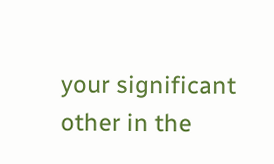your significant other in the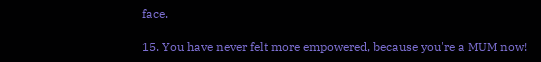face.

15. You have never felt more empowered, because you're a MUM now!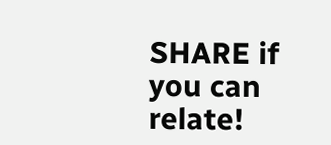SHARE if you can relate!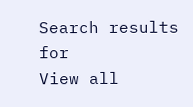Search results for
View all